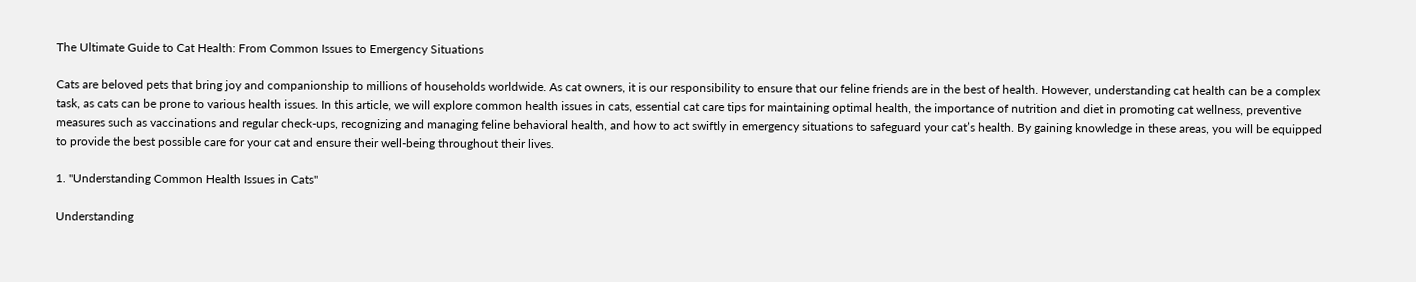The Ultimate Guide to Cat Health: From Common Issues to Emergency Situations

Cats are beloved pets that bring joy and companionship to millions of households worldwide. As cat owners, it is our responsibility to ensure that our feline friends are in the best of health. However, understanding cat health can be a complex task, as cats can be prone to various health issues. In this article, we will explore common health issues in cats, essential cat care tips for maintaining optimal health, the importance of nutrition and diet in promoting cat wellness, preventive measures such as vaccinations and regular check-ups, recognizing and managing feline behavioral health, and how to act swiftly in emergency situations to safeguard your cat’s health. By gaining knowledge in these areas, you will be equipped to provide the best possible care for your cat and ensure their well-being throughout their lives.

1. "Understanding Common Health Issues in Cats"

Understanding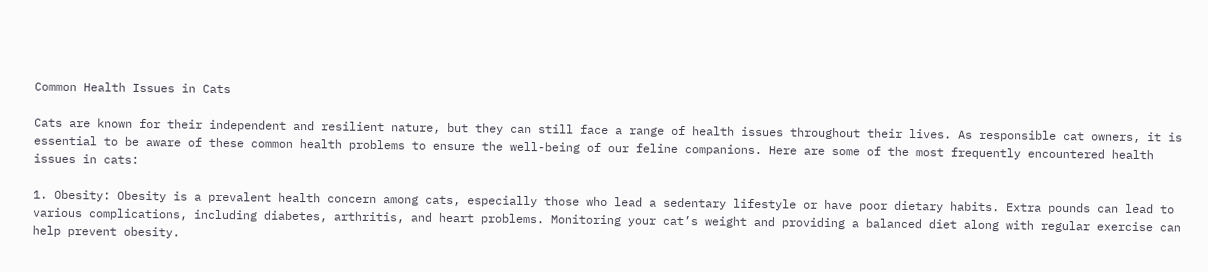Common Health Issues in Cats

Cats are known for their independent and resilient nature, but they can still face a range of health issues throughout their lives. As responsible cat owners, it is essential to be aware of these common health problems to ensure the well-being of our feline companions. Here are some of the most frequently encountered health issues in cats:

1. Obesity: Obesity is a prevalent health concern among cats, especially those who lead a sedentary lifestyle or have poor dietary habits. Extra pounds can lead to various complications, including diabetes, arthritis, and heart problems. Monitoring your cat’s weight and providing a balanced diet along with regular exercise can help prevent obesity.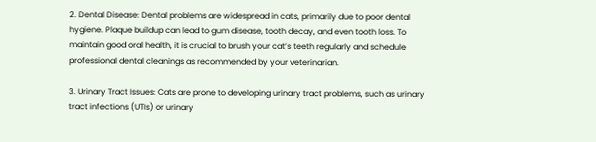2. Dental Disease: Dental problems are widespread in cats, primarily due to poor dental hygiene. Plaque buildup can lead to gum disease, tooth decay, and even tooth loss. To maintain good oral health, it is crucial to brush your cat’s teeth regularly and schedule professional dental cleanings as recommended by your veterinarian.

3. Urinary Tract Issues: Cats are prone to developing urinary tract problems, such as urinary tract infections (UTIs) or urinary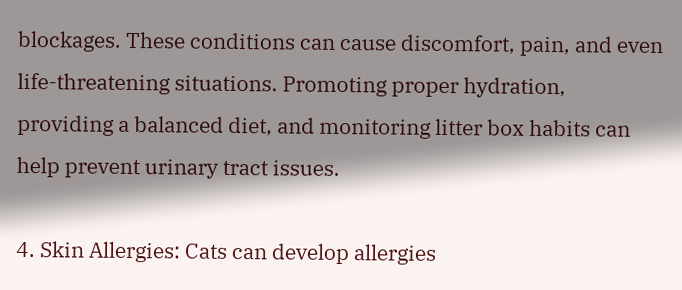blockages. These conditions can cause discomfort, pain, and even life-threatening situations. Promoting proper hydration, providing a balanced diet, and monitoring litter box habits can help prevent urinary tract issues.

4. Skin Allergies: Cats can develop allergies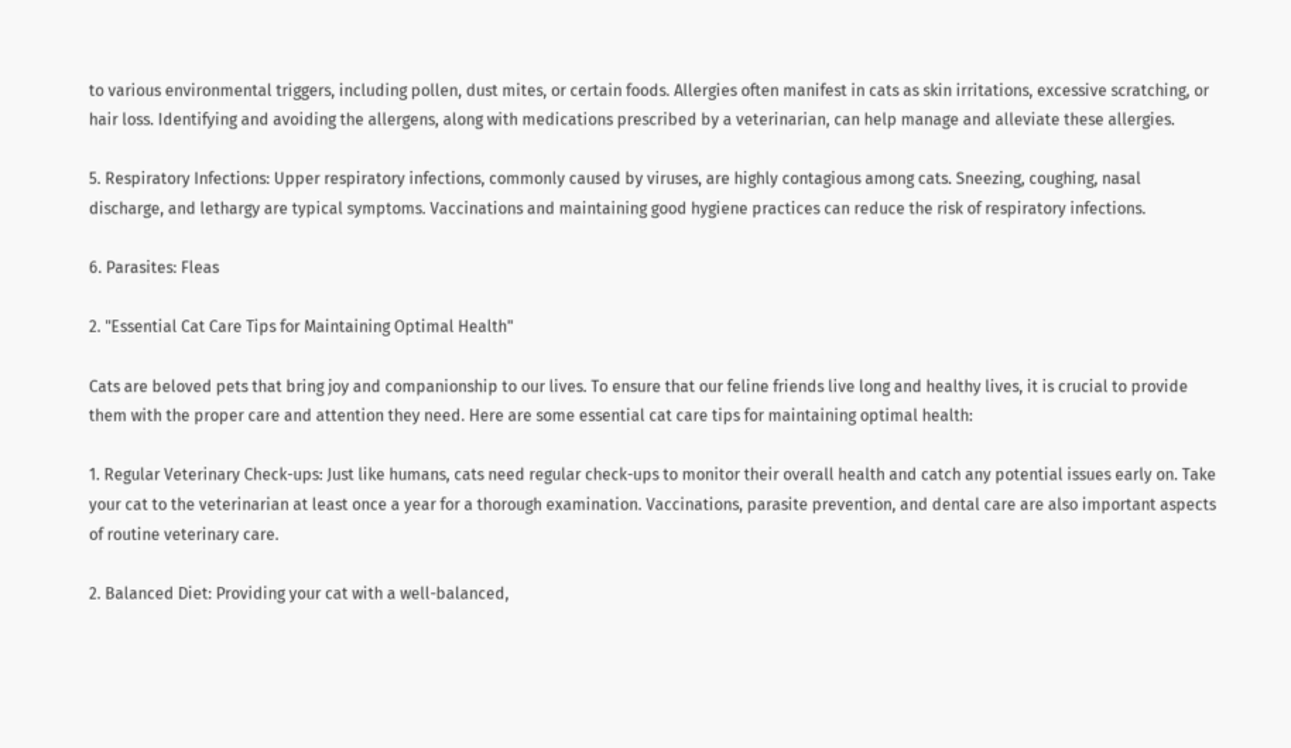to various environmental triggers, including pollen, dust mites, or certain foods. Allergies often manifest in cats as skin irritations, excessive scratching, or hair loss. Identifying and avoiding the allergens, along with medications prescribed by a veterinarian, can help manage and alleviate these allergies.

5. Respiratory Infections: Upper respiratory infections, commonly caused by viruses, are highly contagious among cats. Sneezing, coughing, nasal discharge, and lethargy are typical symptoms. Vaccinations and maintaining good hygiene practices can reduce the risk of respiratory infections.

6. Parasites: Fleas

2. "Essential Cat Care Tips for Maintaining Optimal Health"

Cats are beloved pets that bring joy and companionship to our lives. To ensure that our feline friends live long and healthy lives, it is crucial to provide them with the proper care and attention they need. Here are some essential cat care tips for maintaining optimal health:

1. Regular Veterinary Check-ups: Just like humans, cats need regular check-ups to monitor their overall health and catch any potential issues early on. Take your cat to the veterinarian at least once a year for a thorough examination. Vaccinations, parasite prevention, and dental care are also important aspects of routine veterinary care.

2. Balanced Diet: Providing your cat with a well-balanced,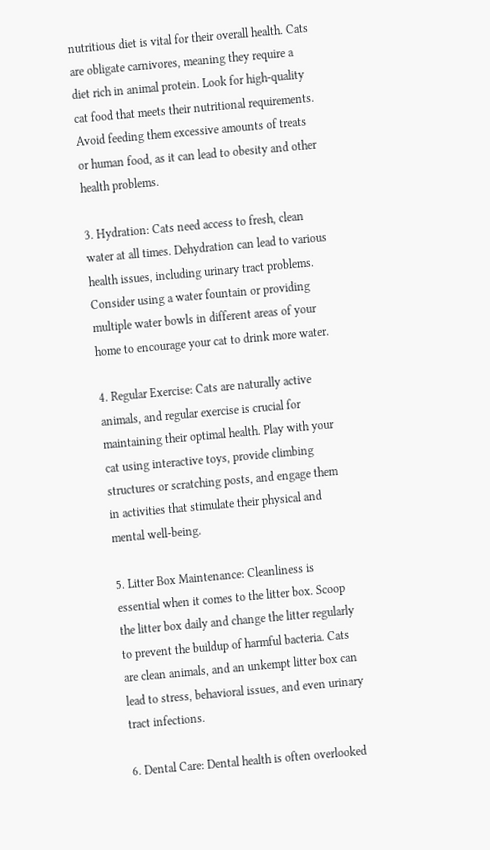nutritious diet is vital for their overall health. Cats are obligate carnivores, meaning they require a diet rich in animal protein. Look for high-quality cat food that meets their nutritional requirements. Avoid feeding them excessive amounts of treats or human food, as it can lead to obesity and other health problems.

3. Hydration: Cats need access to fresh, clean water at all times. Dehydration can lead to various health issues, including urinary tract problems. Consider using a water fountain or providing multiple water bowls in different areas of your home to encourage your cat to drink more water.

4. Regular Exercise: Cats are naturally active animals, and regular exercise is crucial for maintaining their optimal health. Play with your cat using interactive toys, provide climbing structures or scratching posts, and engage them in activities that stimulate their physical and mental well-being.

5. Litter Box Maintenance: Cleanliness is essential when it comes to the litter box. Scoop the litter box daily and change the litter regularly to prevent the buildup of harmful bacteria. Cats are clean animals, and an unkempt litter box can lead to stress, behavioral issues, and even urinary tract infections.

6. Dental Care: Dental health is often overlooked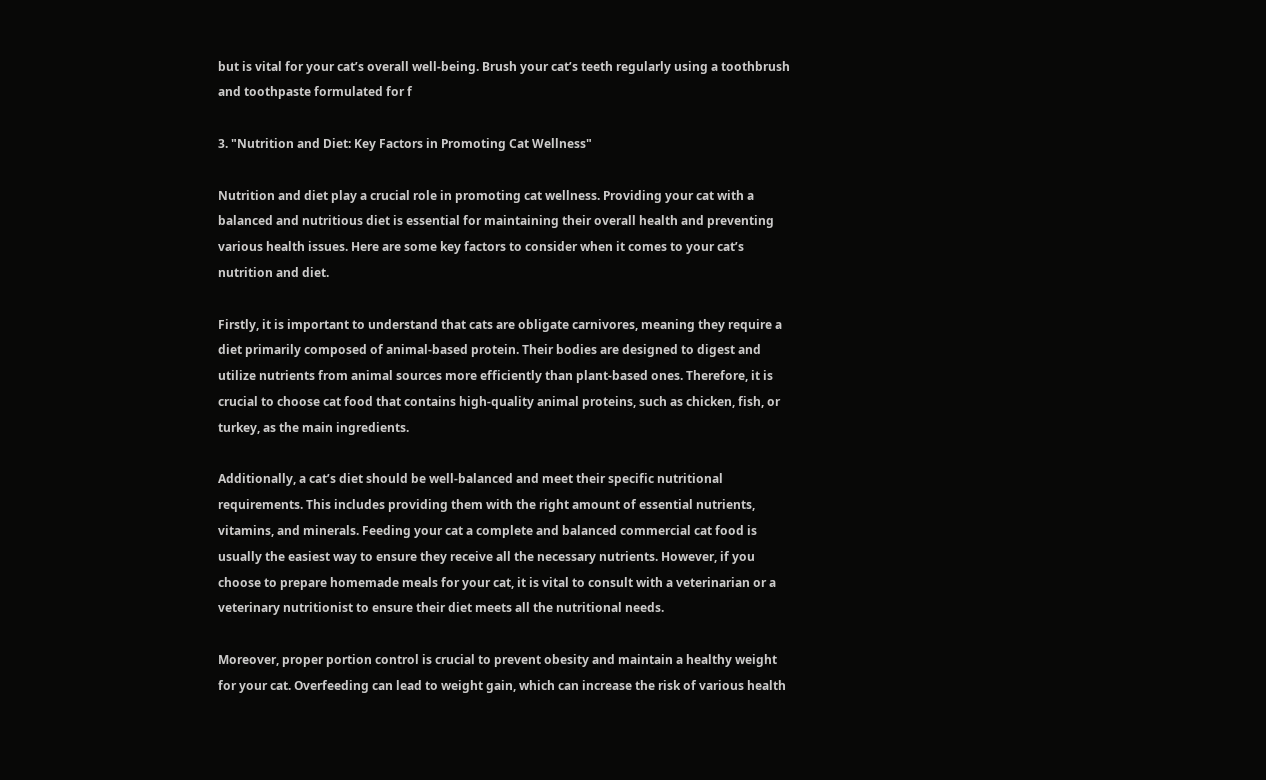but is vital for your cat’s overall well-being. Brush your cat’s teeth regularly using a toothbrush and toothpaste formulated for f

3. "Nutrition and Diet: Key Factors in Promoting Cat Wellness"

Nutrition and diet play a crucial role in promoting cat wellness. Providing your cat with a balanced and nutritious diet is essential for maintaining their overall health and preventing various health issues. Here are some key factors to consider when it comes to your cat’s nutrition and diet.

Firstly, it is important to understand that cats are obligate carnivores, meaning they require a diet primarily composed of animal-based protein. Their bodies are designed to digest and utilize nutrients from animal sources more efficiently than plant-based ones. Therefore, it is crucial to choose cat food that contains high-quality animal proteins, such as chicken, fish, or turkey, as the main ingredients.

Additionally, a cat’s diet should be well-balanced and meet their specific nutritional requirements. This includes providing them with the right amount of essential nutrients, vitamins, and minerals. Feeding your cat a complete and balanced commercial cat food is usually the easiest way to ensure they receive all the necessary nutrients. However, if you choose to prepare homemade meals for your cat, it is vital to consult with a veterinarian or a veterinary nutritionist to ensure their diet meets all the nutritional needs.

Moreover, proper portion control is crucial to prevent obesity and maintain a healthy weight for your cat. Overfeeding can lead to weight gain, which can increase the risk of various health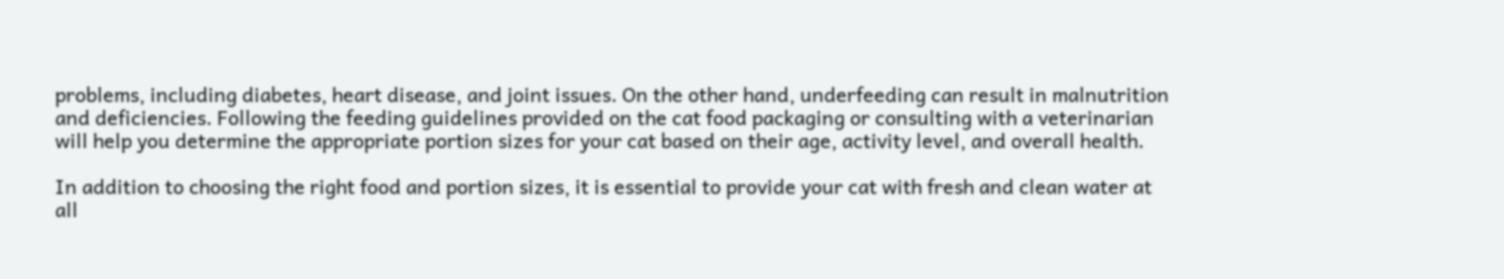problems, including diabetes, heart disease, and joint issues. On the other hand, underfeeding can result in malnutrition and deficiencies. Following the feeding guidelines provided on the cat food packaging or consulting with a veterinarian will help you determine the appropriate portion sizes for your cat based on their age, activity level, and overall health.

In addition to choosing the right food and portion sizes, it is essential to provide your cat with fresh and clean water at all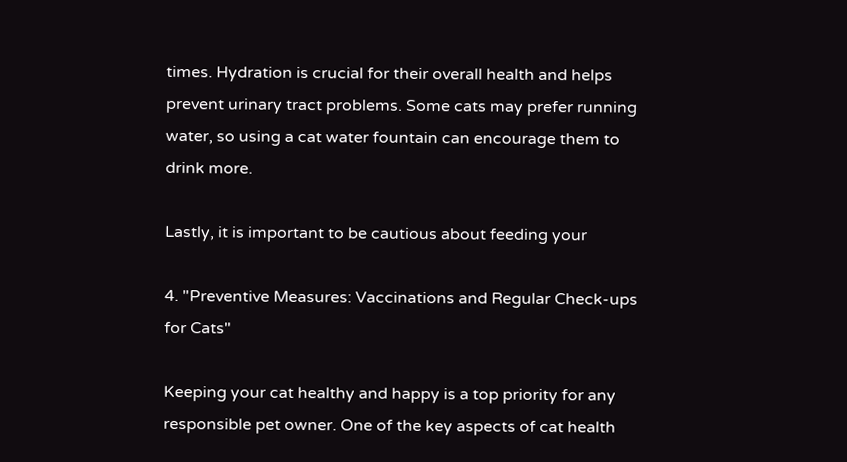times. Hydration is crucial for their overall health and helps prevent urinary tract problems. Some cats may prefer running water, so using a cat water fountain can encourage them to drink more.

Lastly, it is important to be cautious about feeding your

4. "Preventive Measures: Vaccinations and Regular Check-ups for Cats"

Keeping your cat healthy and happy is a top priority for any responsible pet owner. One of the key aspects of cat health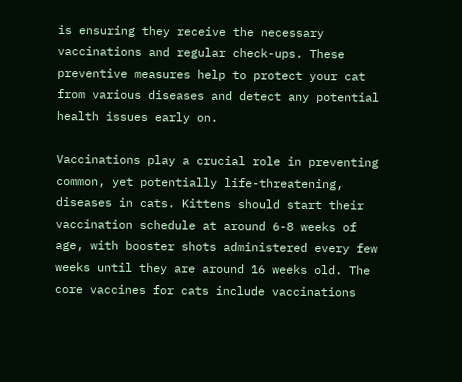is ensuring they receive the necessary vaccinations and regular check-ups. These preventive measures help to protect your cat from various diseases and detect any potential health issues early on.

Vaccinations play a crucial role in preventing common, yet potentially life-threatening, diseases in cats. Kittens should start their vaccination schedule at around 6-8 weeks of age, with booster shots administered every few weeks until they are around 16 weeks old. The core vaccines for cats include vaccinations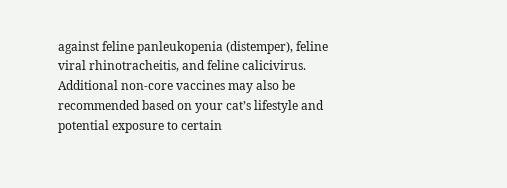against feline panleukopenia (distemper), feline viral rhinotracheitis, and feline calicivirus. Additional non-core vaccines may also be recommended based on your cat’s lifestyle and potential exposure to certain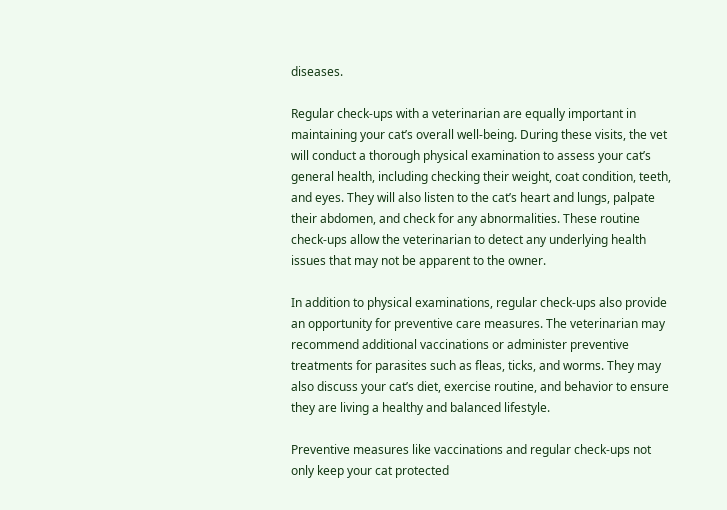diseases.

Regular check-ups with a veterinarian are equally important in maintaining your cat’s overall well-being. During these visits, the vet will conduct a thorough physical examination to assess your cat’s general health, including checking their weight, coat condition, teeth, and eyes. They will also listen to the cat’s heart and lungs, palpate their abdomen, and check for any abnormalities. These routine check-ups allow the veterinarian to detect any underlying health issues that may not be apparent to the owner.

In addition to physical examinations, regular check-ups also provide an opportunity for preventive care measures. The veterinarian may recommend additional vaccinations or administer preventive treatments for parasites such as fleas, ticks, and worms. They may also discuss your cat’s diet, exercise routine, and behavior to ensure they are living a healthy and balanced lifestyle.

Preventive measures like vaccinations and regular check-ups not only keep your cat protected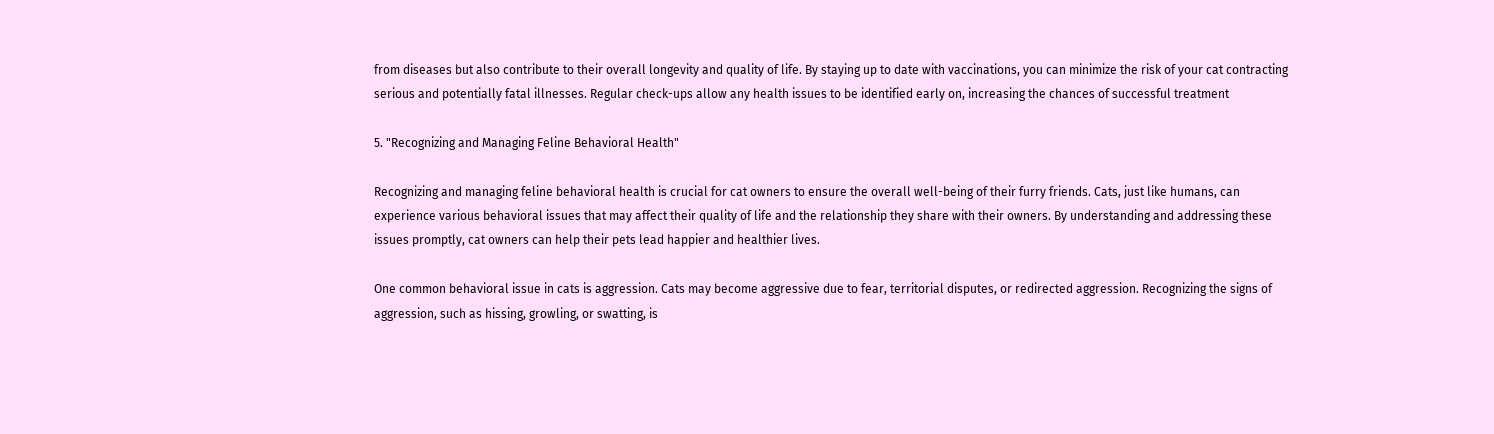from diseases but also contribute to their overall longevity and quality of life. By staying up to date with vaccinations, you can minimize the risk of your cat contracting serious and potentially fatal illnesses. Regular check-ups allow any health issues to be identified early on, increasing the chances of successful treatment

5. "Recognizing and Managing Feline Behavioral Health"

Recognizing and managing feline behavioral health is crucial for cat owners to ensure the overall well-being of their furry friends. Cats, just like humans, can experience various behavioral issues that may affect their quality of life and the relationship they share with their owners. By understanding and addressing these issues promptly, cat owners can help their pets lead happier and healthier lives.

One common behavioral issue in cats is aggression. Cats may become aggressive due to fear, territorial disputes, or redirected aggression. Recognizing the signs of aggression, such as hissing, growling, or swatting, is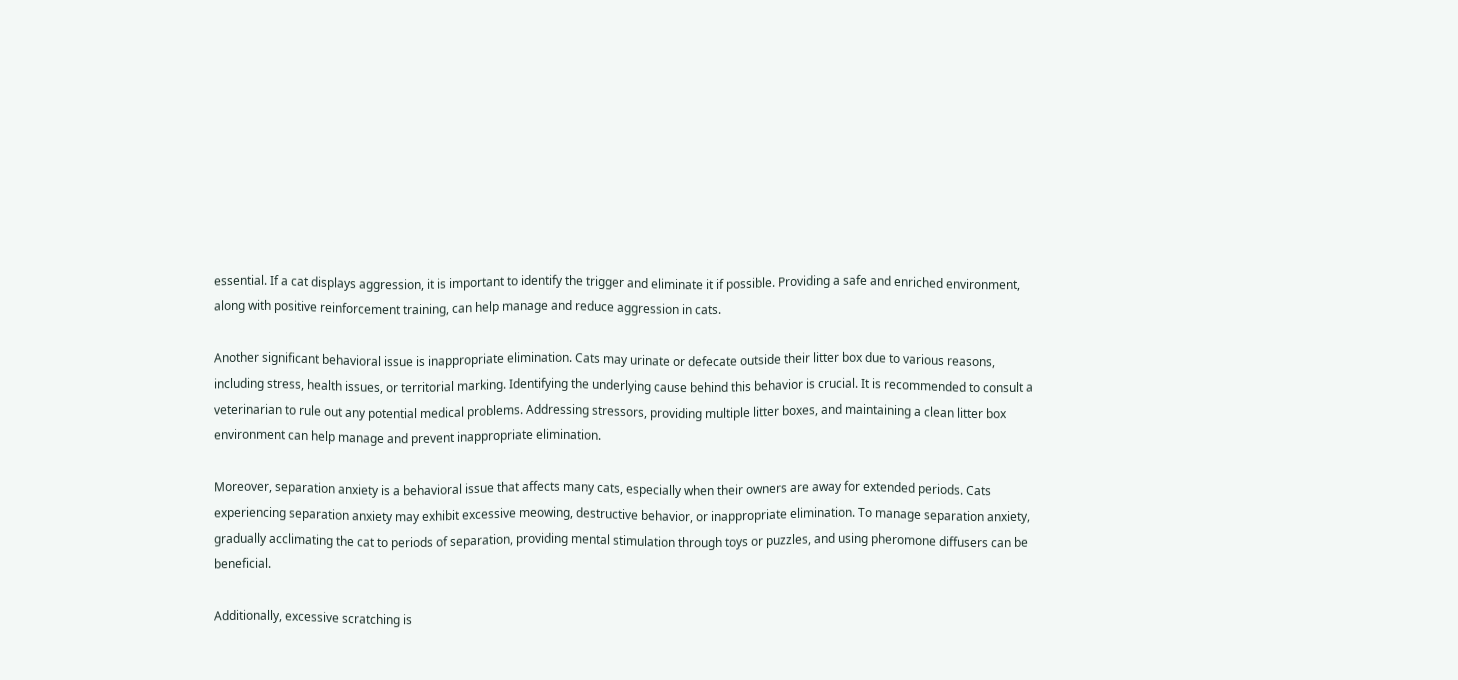essential. If a cat displays aggression, it is important to identify the trigger and eliminate it if possible. Providing a safe and enriched environment, along with positive reinforcement training, can help manage and reduce aggression in cats.

Another significant behavioral issue is inappropriate elimination. Cats may urinate or defecate outside their litter box due to various reasons, including stress, health issues, or territorial marking. Identifying the underlying cause behind this behavior is crucial. It is recommended to consult a veterinarian to rule out any potential medical problems. Addressing stressors, providing multiple litter boxes, and maintaining a clean litter box environment can help manage and prevent inappropriate elimination.

Moreover, separation anxiety is a behavioral issue that affects many cats, especially when their owners are away for extended periods. Cats experiencing separation anxiety may exhibit excessive meowing, destructive behavior, or inappropriate elimination. To manage separation anxiety, gradually acclimating the cat to periods of separation, providing mental stimulation through toys or puzzles, and using pheromone diffusers can be beneficial.

Additionally, excessive scratching is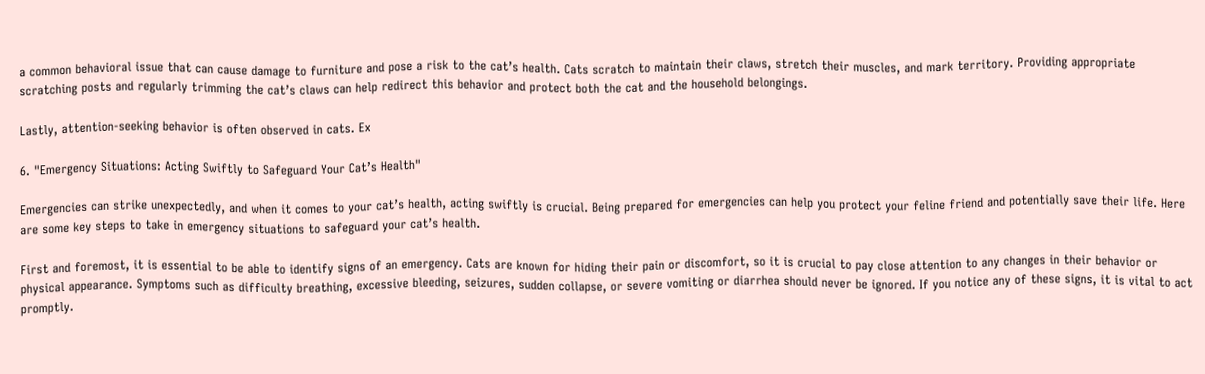a common behavioral issue that can cause damage to furniture and pose a risk to the cat’s health. Cats scratch to maintain their claws, stretch their muscles, and mark territory. Providing appropriate scratching posts and regularly trimming the cat’s claws can help redirect this behavior and protect both the cat and the household belongings.

Lastly, attention-seeking behavior is often observed in cats. Ex

6. "Emergency Situations: Acting Swiftly to Safeguard Your Cat’s Health"

Emergencies can strike unexpectedly, and when it comes to your cat’s health, acting swiftly is crucial. Being prepared for emergencies can help you protect your feline friend and potentially save their life. Here are some key steps to take in emergency situations to safeguard your cat’s health.

First and foremost, it is essential to be able to identify signs of an emergency. Cats are known for hiding their pain or discomfort, so it is crucial to pay close attention to any changes in their behavior or physical appearance. Symptoms such as difficulty breathing, excessive bleeding, seizures, sudden collapse, or severe vomiting or diarrhea should never be ignored. If you notice any of these signs, it is vital to act promptly.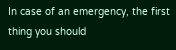In case of an emergency, the first thing you should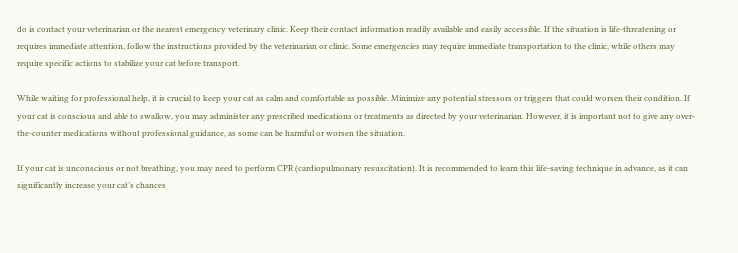do is contact your veterinarian or the nearest emergency veterinary clinic. Keep their contact information readily available and easily accessible. If the situation is life-threatening or requires immediate attention, follow the instructions provided by the veterinarian or clinic. Some emergencies may require immediate transportation to the clinic, while others may require specific actions to stabilize your cat before transport.

While waiting for professional help, it is crucial to keep your cat as calm and comfortable as possible. Minimize any potential stressors or triggers that could worsen their condition. If your cat is conscious and able to swallow, you may administer any prescribed medications or treatments as directed by your veterinarian. However, it is important not to give any over-the-counter medications without professional guidance, as some can be harmful or worsen the situation.

If your cat is unconscious or not breathing, you may need to perform CPR (cardiopulmonary resuscitation). It is recommended to learn this life-saving technique in advance, as it can significantly increase your cat’s chances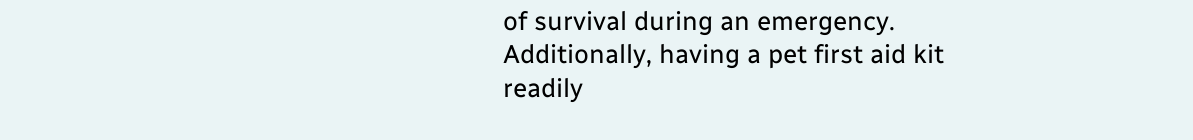of survival during an emergency. Additionally, having a pet first aid kit readily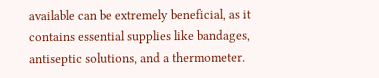available can be extremely beneficial, as it contains essential supplies like bandages, antiseptic solutions, and a thermometer.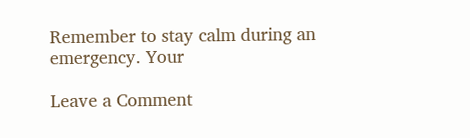Remember to stay calm during an emergency. Your

Leave a Comment